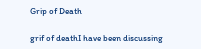Grip of Death

grif of deathI have been discussing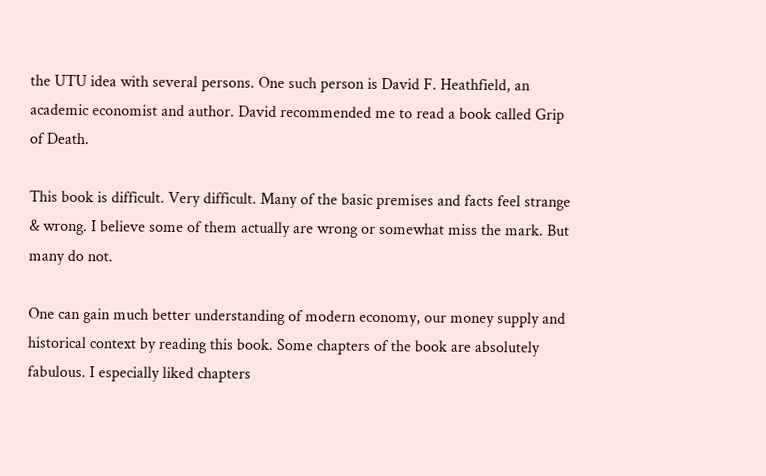the UTU idea with several persons. One such person is David F. Heathfield, an academic economist and author. David recommended me to read a book called Grip of Death.

This book is difficult. Very difficult. Many of the basic premises and facts feel strange & wrong. I believe some of them actually are wrong or somewhat miss the mark. But many do not.

One can gain much better understanding of modern economy, our money supply and historical context by reading this book. Some chapters of the book are absolutely fabulous. I especially liked chapters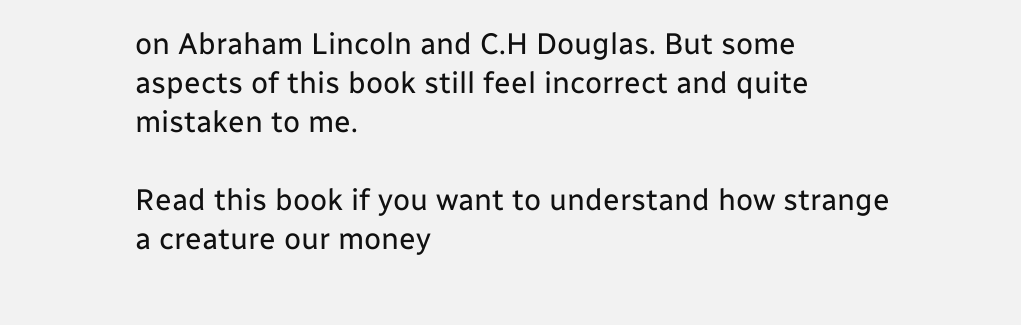on Abraham Lincoln and C.H Douglas. But some aspects of this book still feel incorrect and quite mistaken to me.

Read this book if you want to understand how strange a creature our money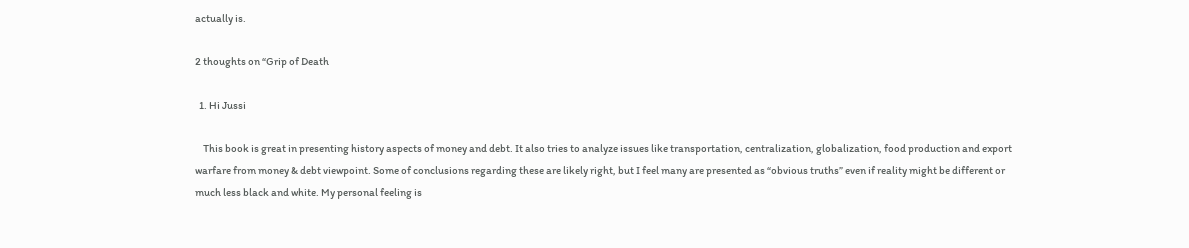actually is.

2 thoughts on “Grip of Death

  1. Hi Jussi

    This book is great in presenting history aspects of money and debt. It also tries to analyze issues like transportation, centralization, globalization, food production and export warfare from money & debt viewpoint. Some of conclusions regarding these are likely right, but I feel many are presented as “obvious truths” even if reality might be different or much less black and white. My personal feeling is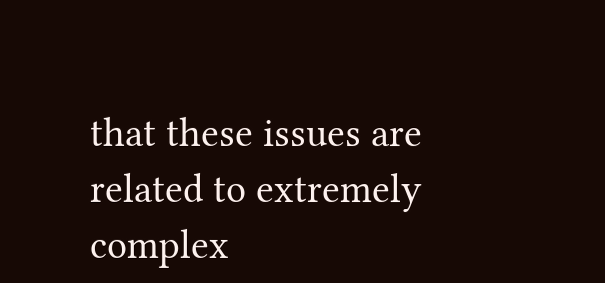that these issues are related to extremely complex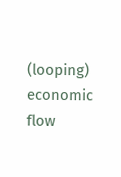(looping) economic flow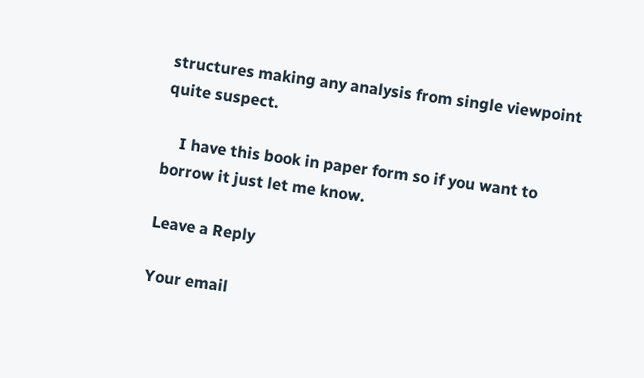structures making any analysis from single viewpoint quite suspect.

    I have this book in paper form so if you want to borrow it just let me know.

Leave a Reply

Your email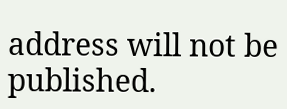address will not be published.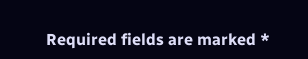Required fields are marked *